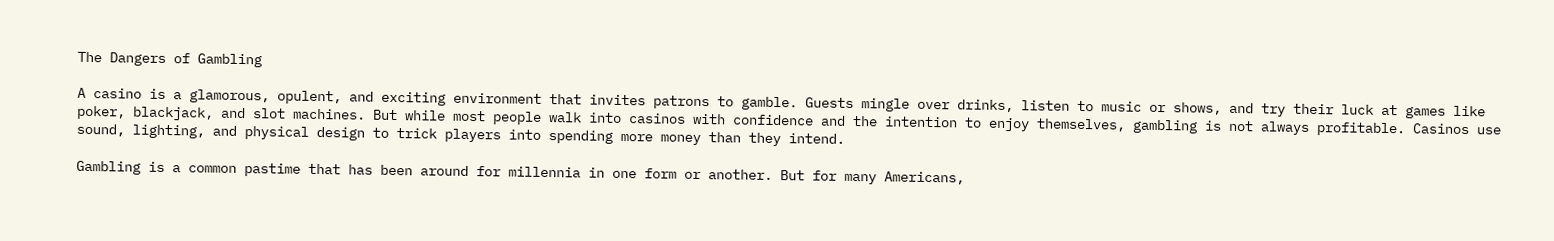The Dangers of Gambling

A casino is a glamorous, opulent, and exciting environment that invites patrons to gamble. Guests mingle over drinks, listen to music or shows, and try their luck at games like poker, blackjack, and slot machines. But while most people walk into casinos with confidence and the intention to enjoy themselves, gambling is not always profitable. Casinos use sound, lighting, and physical design to trick players into spending more money than they intend.

Gambling is a common pastime that has been around for millennia in one form or another. But for many Americans,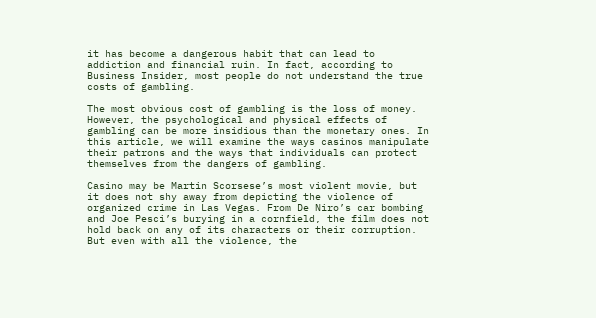it has become a dangerous habit that can lead to addiction and financial ruin. In fact, according to Business Insider, most people do not understand the true costs of gambling.

The most obvious cost of gambling is the loss of money. However, the psychological and physical effects of gambling can be more insidious than the monetary ones. In this article, we will examine the ways casinos manipulate their patrons and the ways that individuals can protect themselves from the dangers of gambling.

Casino may be Martin Scorsese’s most violent movie, but it does not shy away from depicting the violence of organized crime in Las Vegas. From De Niro’s car bombing and Joe Pesci’s burying in a cornfield, the film does not hold back on any of its characters or their corruption. But even with all the violence, the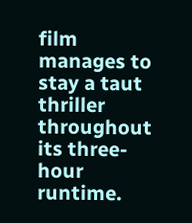film manages to stay a taut thriller throughout its three-hour runtime.